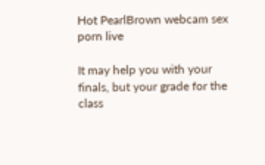Hot PearlBrown webcam sex porn live

It may help you with your finals, but your grade for the class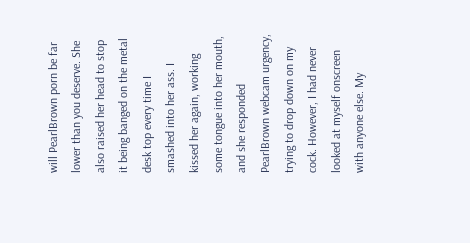will PearlBrown porn be far lower than you deserve. She also raised her head to stop it being banged on the metal desk top every time I smashed into her ass. I kissed her again, working some tongue into her mouth, and she responded PearlBrown webcam urgency, trying to drop down on my cock. However, I had never looked at myself onscreen with anyone else. My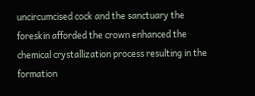uncircumcised cock and the sanctuary the foreskin afforded the crown enhanced the chemical crystallization process resulting in the formation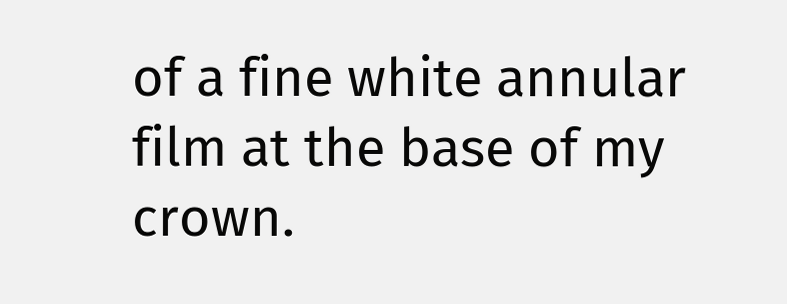of a fine white annular film at the base of my crown.